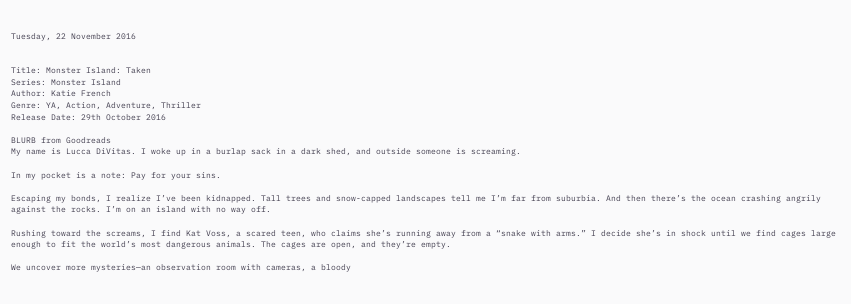Tuesday, 22 November 2016


Title: Monster Island: Taken
Series: Monster Island
Author: Katie French
Genre: YA, Action, Adventure, Thriller
Release Date: 29th October 2016

BLURB from Goodreads
My name is Lucca DiVitas. I woke up in a burlap sack in a dark shed, and outside someone is screaming.

In my pocket is a note: Pay for your sins.

Escaping my bonds, I realize I’ve been kidnapped. Tall trees and snow-capped landscapes tell me I’m far from suburbia. And then there’s the ocean crashing angrily against the rocks. I’m on an island with no way off.

Rushing toward the screams, I find Kat Voss, a scared teen, who claims she’s running away from a “snake with arms.” I decide she’s in shock until we find cages large enough to fit the world’s most dangerous animals. The cages are open, and they’re empty.

We uncover more mysteries—an observation room with cameras, a bloody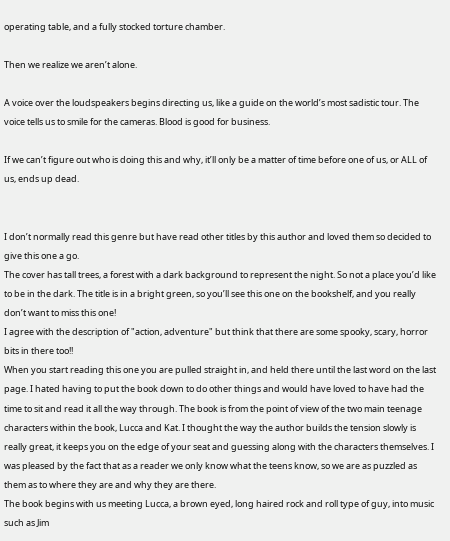operating table, and a fully stocked torture chamber.

Then we realize we aren’t alone.

A voice over the loudspeakers begins directing us, like a guide on the world’s most sadistic tour. The voice tells us to smile for the cameras. Blood is good for business.

If we can’t figure out who is doing this and why, it’ll only be a matter of time before one of us, or ALL of us, ends up dead.


I don’t normally read this genre but have read other titles by this author and loved them so decided to give this one a go.
The cover has tall trees, a forest with a dark background to represent the night. So not a place you’d like to be in the dark. The title is in a bright green, so you’ll see this one on the bookshelf, and you really don’t want to miss this one!
I agree with the description of "action, adventure" but think that there are some spooky, scary, horror bits in there too!!
When you start reading this one you are pulled straight in, and held there until the last word on the last page. I hated having to put the book down to do other things and would have loved to have had the time to sit and read it all the way through. The book is from the point of view of the two main teenage characters within the book, Lucca and Kat. I thought the way the author builds the tension slowly is really great, it keeps you on the edge of your seat and guessing along with the characters themselves. I was pleased by the fact that as a reader we only know what the teens know, so we are as puzzled as them as to where they are and why they are there.
The book begins with us meeting Lucca, a brown eyed, long haired rock and roll type of guy, into music such as Jim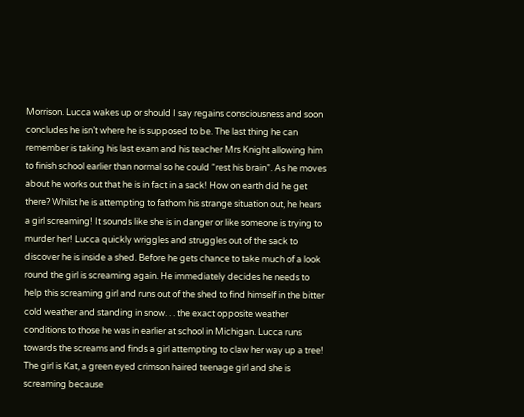Morrison. Lucca wakes up or should I say regains consciousness and soon concludes he isn’t where he is supposed to be. The last thing he can remember is taking his last exam and his teacher Mrs Knight allowing him to finish school earlier than normal so he could “rest his brain”. As he moves about he works out that he is in fact in a sack! How on earth did he get there? Whilst he is attempting to fathom his strange situation out, he hears a girl screaming! It sounds like she is in danger or like someone is trying to murder her! Lucca quickly wriggles and struggles out of the sack to discover he is inside a shed. Before he gets chance to take much of a look round the girl is screaming again. He immediately decides he needs to help this screaming girl and runs out of the shed to find himself in the bitter cold weather and standing in snow. . . the exact opposite weather conditions to those he was in earlier at school in Michigan. Lucca runs towards the screams and finds a girl attempting to claw her way up a tree! The girl is Kat, a green eyed crimson haired teenage girl and she is screaming because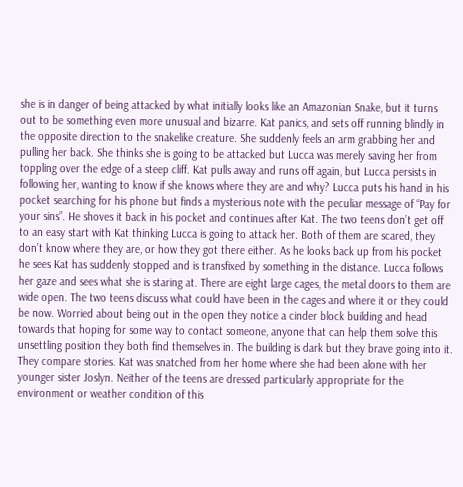she is in danger of being attacked by what initially looks like an Amazonian Snake, but it turns out to be something even more unusual and bizarre. Kat panics, and sets off running blindly in the opposite direction to the snakelike creature. She suddenly feels an arm grabbing her and pulling her back. She thinks she is going to be attacked but Lucca was merely saving her from toppling over the edge of a steep cliff. Kat pulls away and runs off again, but Lucca persists in following her, wanting to know if she knows where they are and why? Lucca puts his hand in his pocket searching for his phone but finds a mysterious note with the peculiar message of “Pay for your sins”. He shoves it back in his pocket and continues after Kat. The two teens don’t get off to an easy start with Kat thinking Lucca is going to attack her. Both of them are scared, they don’t know where they are, or how they got there either. As he looks back up from his pocket he sees Kat has suddenly stopped and is transfixed by something in the distance. Lucca follows her gaze and sees what she is staring at. There are eight large cages, the metal doors to them are wide open. The two teens discuss what could have been in the cages and where it or they could be now. Worried about being out in the open they notice a cinder block building and head towards that hoping for some way to contact someone, anyone that can help them solve this unsettling position they both find themselves in. The building is dark but they brave going into it. They compare stories. Kat was snatched from her home where she had been alone with her younger sister Joslyn. Neither of the teens are dressed particularly appropriate for the environment or weather condition of this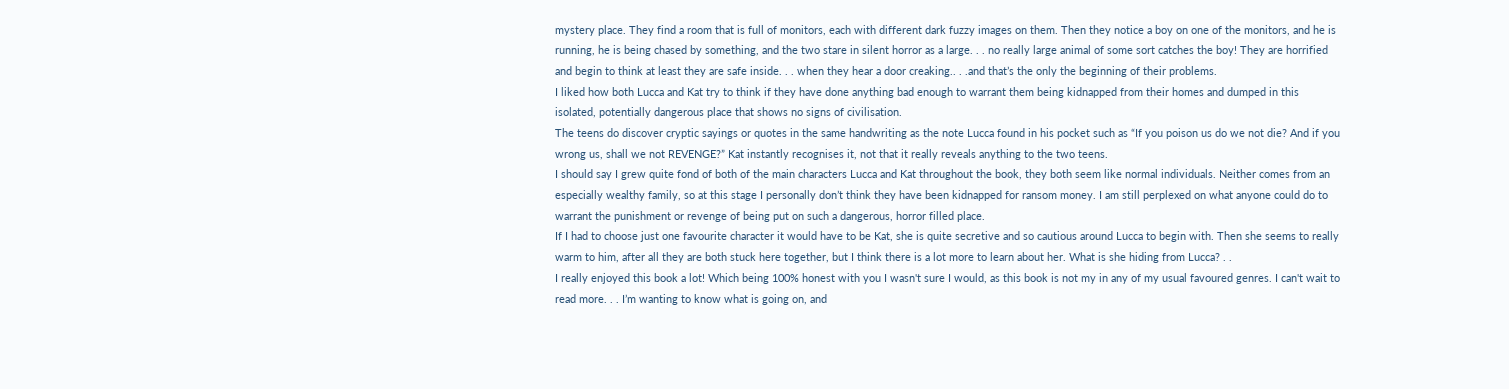mystery place. They find a room that is full of monitors, each with different dark fuzzy images on them. Then they notice a boy on one of the monitors, and he is running, he is being chased by something, and the two stare in silent horror as a large. . . no really large animal of some sort catches the boy! They are horrified and begin to think at least they are safe inside. . . when they hear a door creaking.. . .and that’s the only the beginning of their problems.
I liked how both Lucca and Kat try to think if they have done anything bad enough to warrant them being kidnapped from their homes and dumped in this isolated, potentially dangerous place that shows no signs of civilisation.
The teens do discover cryptic sayings or quotes in the same handwriting as the note Lucca found in his pocket such as “If you poison us do we not die? And if you wrong us, shall we not REVENGE?” Kat instantly recognises it, not that it really reveals anything to the two teens.
I should say I grew quite fond of both of the main characters Lucca and Kat throughout the book, they both seem like normal individuals. Neither comes from an especially wealthy family, so at this stage I personally don’t think they have been kidnapped for ransom money. I am still perplexed on what anyone could do to warrant the punishment or revenge of being put on such a dangerous, horror filled place.
If I had to choose just one favourite character it would have to be Kat, she is quite secretive and so cautious around Lucca to begin with. Then she seems to really warm to him, after all they are both stuck here together, but I think there is a lot more to learn about her. What is she hiding from Lucca? . .
I really enjoyed this book a lot! Which being 100% honest with you I wasn't sure I would, as this book is not my in any of my usual favoured genres. I can't wait to read more. . . I’m wanting to know what is going on, and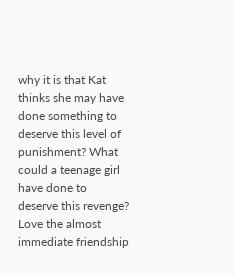why it is that Kat thinks she may have done something to deserve this level of punishment? What could a teenage girl have done to deserve this revenge? Love the almost immediate friendship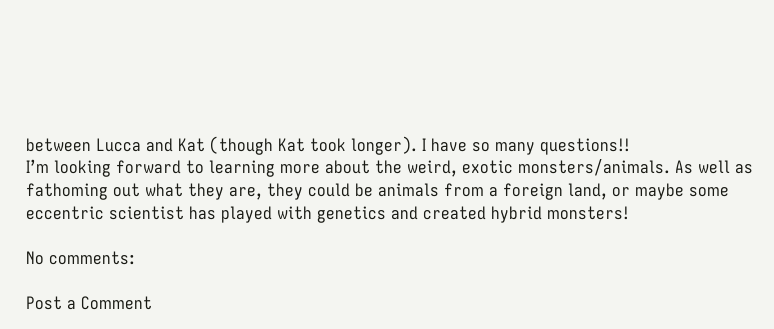between Lucca and Kat (though Kat took longer). I have so many questions!!
I’m looking forward to learning more about the weird, exotic monsters/animals. As well as fathoming out what they are, they could be animals from a foreign land, or maybe some eccentric scientist has played with genetics and created hybrid monsters!

No comments:

Post a Comment